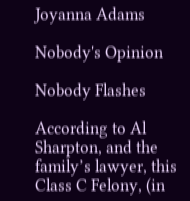Joyanna Adams

Nobody's Opinion

Nobody Flashes

According to Al Sharpton, and the family’s lawyer, this Class C Felony, (in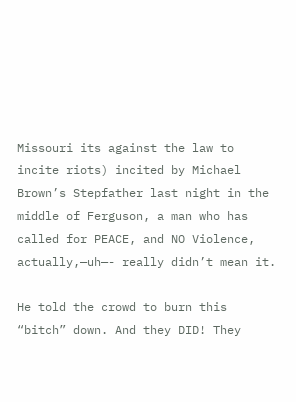Missouri its against the law to incite riots) incited by Michael Brown’s Stepfather last night in the middle of Ferguson, a man who has called for PEACE, and NO Violence, actually,—uh—- really didn’t mean it.

He told the crowd to burn this “bitch” down. And they DID! They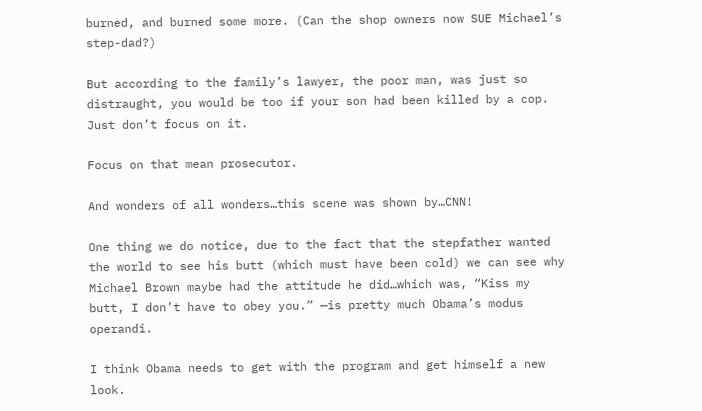burned, and burned some more. (Can the shop owners now SUE Michael’s step-dad?)

But according to the family’s lawyer, the poor man, was just so distraught, you would be too if your son had been killed by a cop. Just don’t focus on it.

Focus on that mean prosecutor.

And wonders of all wonders…this scene was shown by…CNN!

One thing we do notice, due to the fact that the stepfather wanted the world to see his butt (which must have been cold) we can see why Michael Brown maybe had the attitude he did…which was, “Kiss my butt, I don’t have to obey you.” —is pretty much Obama’s modus operandi.

I think Obama needs to get with the program and get himself a new look.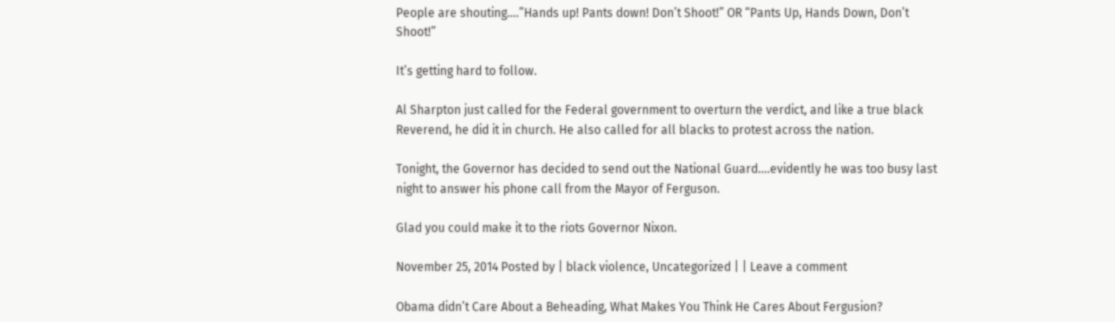People are shouting….”Hands up! Pants down! Don’t Shoot!” OR “Pants Up, Hands Down, Don’t Shoot!”

It’s getting hard to follow.

Al Sharpton just called for the Federal government to overturn the verdict, and like a true black Reverend, he did it in church. He also called for all blacks to protest across the nation.

Tonight, the Governor has decided to send out the National Guard….evidently he was too busy last night to answer his phone call from the Mayor of Ferguson.

Glad you could make it to the riots Governor Nixon.

November 25, 2014 Posted by | black violence, Uncategorized | | Leave a comment

Obama didn’t Care About a Beheading, What Makes You Think He Cares About Fergusion?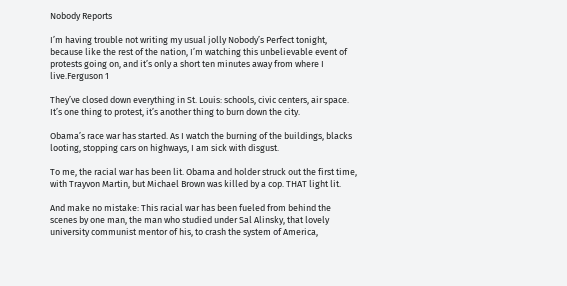Nobody Reports

I’m having trouble not writing my usual jolly Nobody’s Perfect tonight, because like the rest of the nation, I’m watching this unbelievable event of protests going on, and it’s only a short ten minutes away from where I live.Ferguson 1

They’ve closed down everything in St. Louis: schools, civic centers, air space. It’s one thing to protest, it’s another thing to burn down the city.

Obama’s race war has started. As I watch the burning of the buildings, blacks looting, stopping cars on highways, I am sick with disgust.

To me, the racial war has been lit. Obama and holder struck out the first time, with Trayvon Martin, but Michael Brown was killed by a cop. THAT light lit.

And make no mistake: This racial war has been fueled from behind the scenes by one man, the man who studied under Sal Alinsky, that lovely university communist mentor of his, to crash the system of America,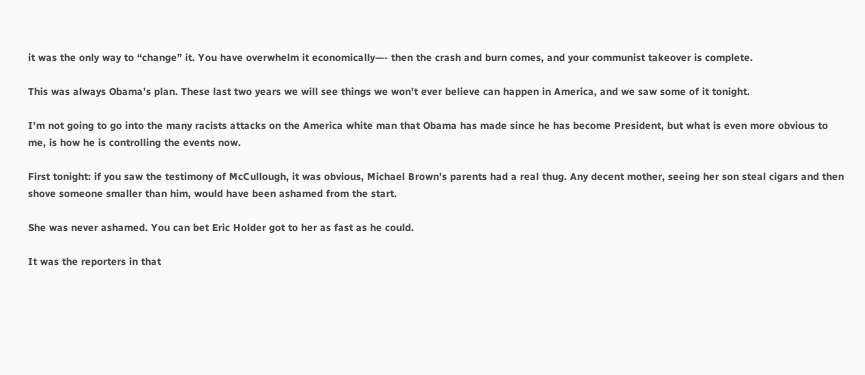it was the only way to “change” it. You have overwhelm it economically—- then the crash and burn comes, and your communist takeover is complete.

This was always Obama’s plan. These last two years we will see things we won’t ever believe can happen in America, and we saw some of it tonight.

I’m not going to go into the many racists attacks on the America white man that Obama has made since he has become President, but what is even more obvious to me, is how he is controlling the events now.

First tonight: if you saw the testimony of McCullough, it was obvious, Michael Brown’s parents had a real thug. Any decent mother, seeing her son steal cigars and then shove someone smaller than him, would have been ashamed from the start.

She was never ashamed. You can bet Eric Holder got to her as fast as he could.

It was the reporters in that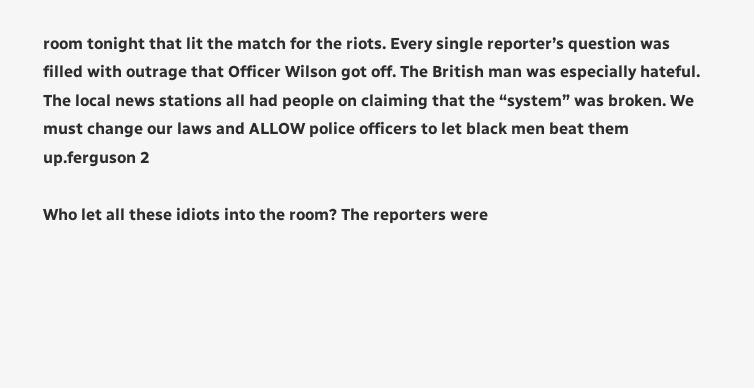room tonight that lit the match for the riots. Every single reporter’s question was filled with outrage that Officer Wilson got off. The British man was especially hateful. The local news stations all had people on claiming that the “system” was broken. We must change our laws and ALLOW police officers to let black men beat them up.ferguson 2

Who let all these idiots into the room? The reporters were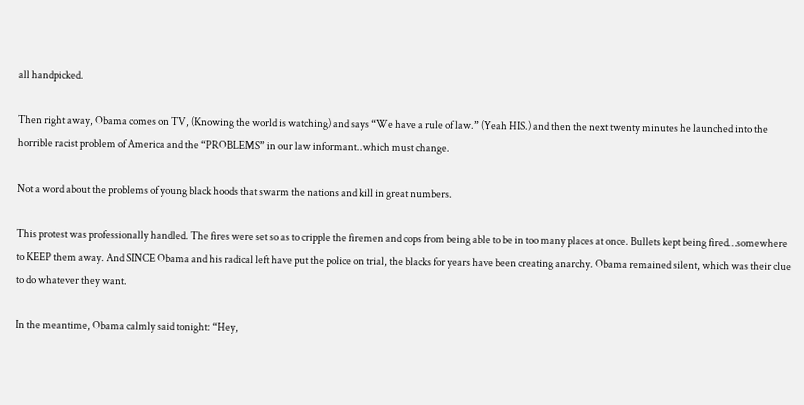all handpicked.

Then right away, Obama comes on TV, (Knowing the world is watching) and says “We have a rule of law.” (Yeah HIS.) and then the next twenty minutes he launched into the horrible racist problem of America and the “PROBLEMS” in our law informant..which must change.

Not a word about the problems of young black hoods that swarm the nations and kill in great numbers.

This protest was professionally handled. The fires were set so as to cripple the firemen and cops from being able to be in too many places at once. Bullets kept being fired…somewhere to KEEP them away. And SINCE Obama and his radical left have put the police on trial, the blacks for years have been creating anarchy. Obama remained silent, which was their clue to do whatever they want.

In the meantime, Obama calmly said tonight: “Hey,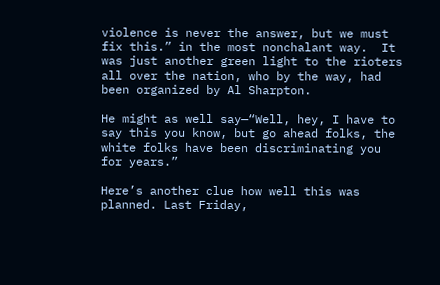violence is never the answer, but we must fix this.” in the most nonchalant way.  It was just another green light to the rioters all over the nation, who by the way, had been organized by Al Sharpton.

He might as well say—“Well, hey, I have to say this you know, but go ahead folks, the white folks have been discriminating you for years.”

Here’s another clue how well this was planned. Last Friday,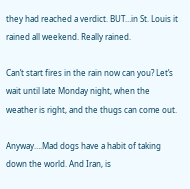they had reached a verdict. BUT…in St. Louis it rained all weekend. Really rained.

Can’t start fires in the rain now can you? Let’s wait until late Monday night, when the weather is right, and the thugs can come out.

Anyway….Mad dogs have a habit of taking down the world. And Iran, is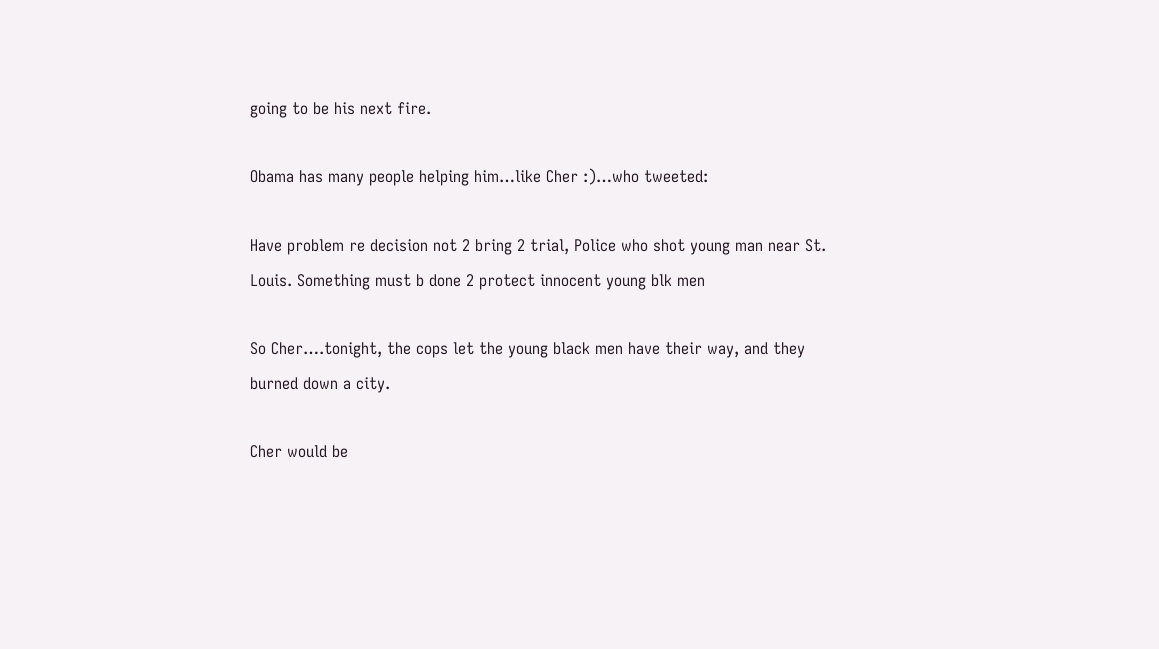going to be his next fire.

Obama has many people helping him…like Cher :)…who tweeted:

Have problem re decision not 2 bring 2 trial, Police who shot young man near St. Louis. Something must b done 2 protect innocent young blk men

So Cher….tonight, the cops let the young black men have their way, and they burned down a city.

Cher would be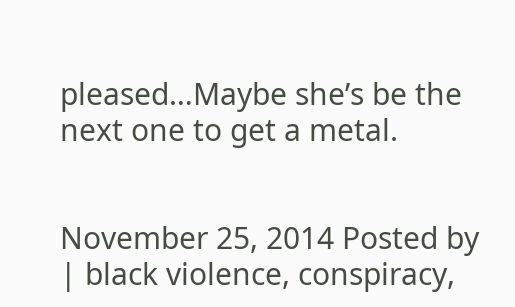pleased…Maybe she’s be the next one to get a metal.


November 25, 2014 Posted by | black violence, conspiracy,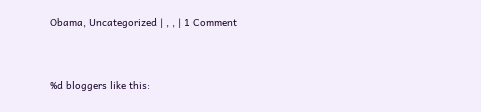Obama, Uncategorized | , , | 1 Comment


%d bloggers like this: